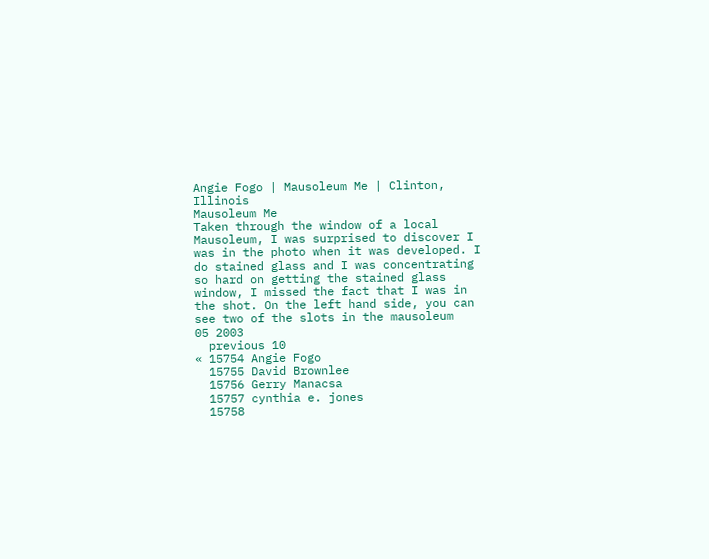Angie Fogo | Mausoleum Me | Clinton, Illinois
Mausoleum Me
Taken through the window of a local Mausoleum, I was surprised to discover I was in the photo when it was developed. I do stained glass and I was concentrating so hard on getting the stained glass window, I missed the fact that I was in the shot. On the left hand side, you can see two of the slots in the mausoleum
05 2003
  previous 10
« 15754 Angie Fogo
  15755 David Brownlee
  15756 Gerry Manacsa
  15757 cynthia e. jones
  15758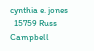cynthia e. jones
  15759 Russ Campbell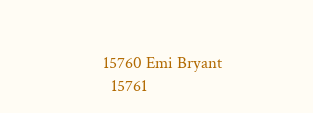15760 Emi Bryant
  15761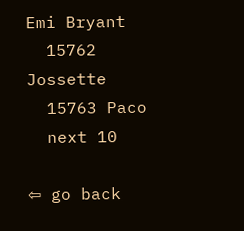Emi Bryant
  15762 Jossette
  15763 Paco
  next 10

⇦ go back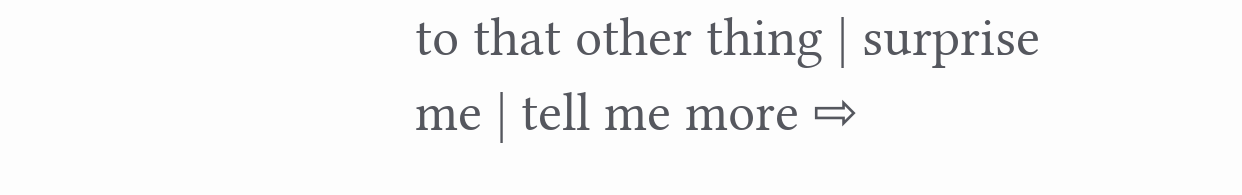to that other thing | surprise me | tell me more ⇨